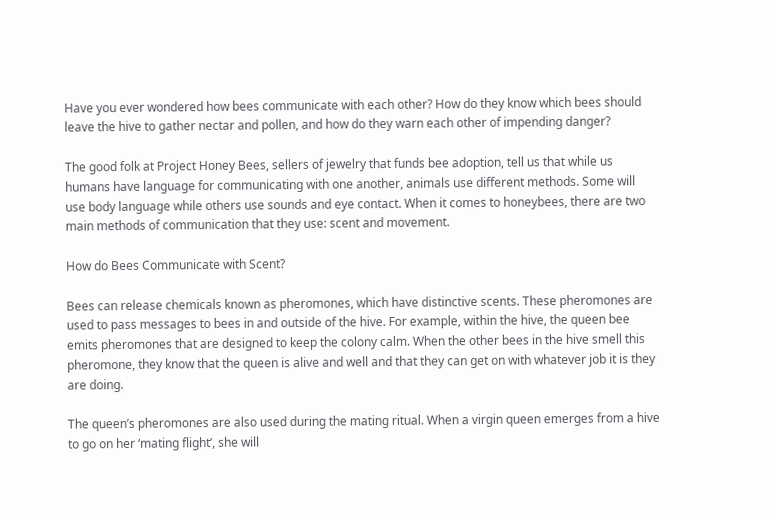Have you ever wondered how bees communicate with each other? How do they know which bees should leave the hive to gather nectar and pollen, and how do they warn each other of impending danger?

The good folk at Project Honey Bees, sellers of jewelry that funds bee adoption, tell us that while us humans have language for communicating with one another, animals use different methods. Some will use body language while others use sounds and eye contact. When it comes to honeybees, there are two main methods of communication that they use: scent and movement.

How do Bees Communicate with Scent?

Bees can release chemicals known as pheromones, which have distinctive scents. These pheromones are used to pass messages to bees in and outside of the hive. For example, within the hive, the queen bee emits pheromones that are designed to keep the colony calm. When the other bees in the hive smell this pheromone, they know that the queen is alive and well and that they can get on with whatever job it is they are doing.

The queen’s pheromones are also used during the mating ritual. When a virgin queen emerges from a hive to go on her ‘mating flight’, she will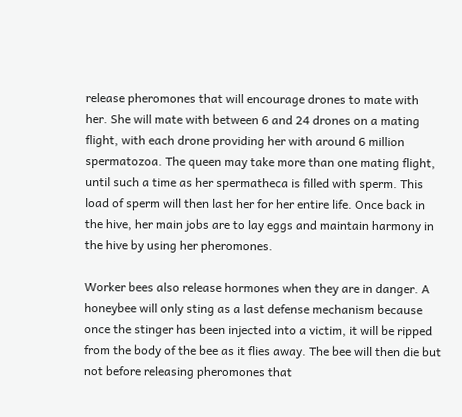release pheromones that will encourage drones to mate with her. She will mate with between 6 and 24 drones on a mating flight, with each drone providing her with around 6 million spermatozoa. The queen may take more than one mating flight, until such a time as her spermatheca is filled with sperm. This load of sperm will then last her for her entire life. Once back in the hive, her main jobs are to lay eggs and maintain harmony in the hive by using her pheromones.

Worker bees also release hormones when they are in danger. A honeybee will only sting as a last defense mechanism because once the stinger has been injected into a victim, it will be ripped from the body of the bee as it flies away. The bee will then die but not before releasing pheromones that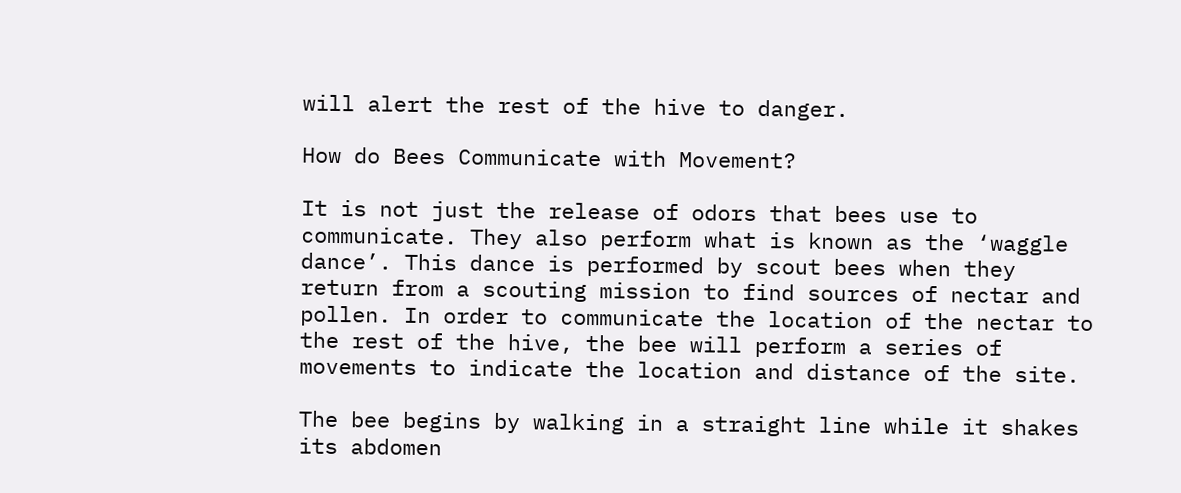will alert the rest of the hive to danger.

How do Bees Communicate with Movement?

It is not just the release of odors that bees use to communicate. They also perform what is known as the ‘waggle dance’. This dance is performed by scout bees when they return from a scouting mission to find sources of nectar and pollen. In order to communicate the location of the nectar to the rest of the hive, the bee will perform a series of movements to indicate the location and distance of the site.

The bee begins by walking in a straight line while it shakes its abdomen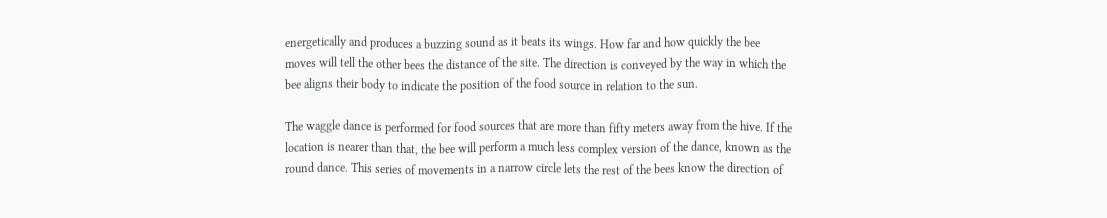energetically and produces a buzzing sound as it beats its wings. How far and how quickly the bee moves will tell the other bees the distance of the site. The direction is conveyed by the way in which the bee aligns their body to indicate the position of the food source in relation to the sun.

The waggle dance is performed for food sources that are more than fifty meters away from the hive. If the location is nearer than that, the bee will perform a much less complex version of the dance, known as the round dance. This series of movements in a narrow circle lets the rest of the bees know the direction of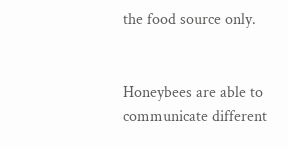the food source only.


Honeybees are able to communicate different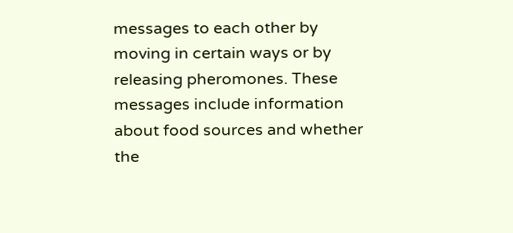messages to each other by moving in certain ways or by releasing pheromones. These messages include information about food sources and whether the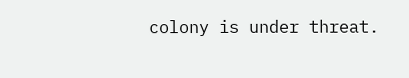colony is under threat.